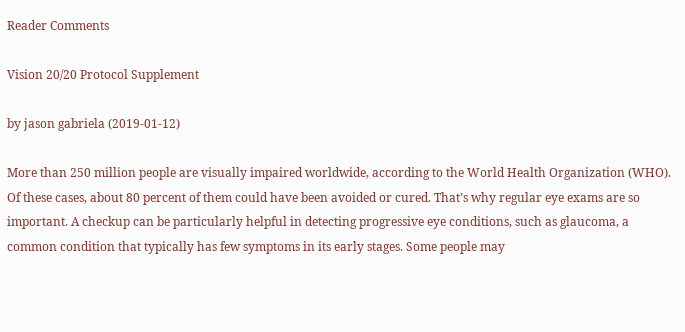Reader Comments

Vision 20/20 Protocol Supplement

by jason gabriela (2019-01-12)

More than 250 million people are visually impaired worldwide, according to the World Health Organization (WHO). Of these cases, about 80 percent of them could have been avoided or cured. That’s why regular eye exams are so important. A checkup can be particularly helpful in detecting progressive eye conditions, such as glaucoma, a common condition that typically has few symptoms in its early stages. Some people may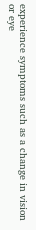experience symptoms such as a change in vision or eye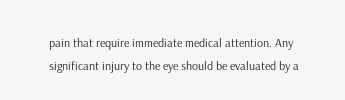pain that require immediate medical attention. Any significant injury to the eye should be evaluated by a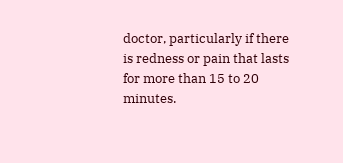doctor, particularly if there is redness or pain that lasts for more than 15 to 20 minutes.